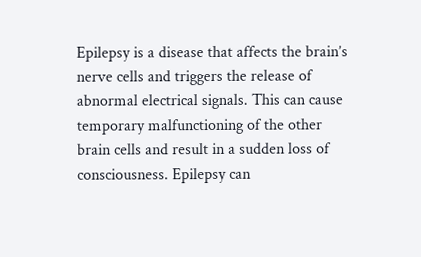Epilepsy is a disease that affects the brain’s nerve cells and triggers the release of abnormal electrical signals. This can cause temporary malfunctioning of the other brain cells and result in a sudden loss of consciousness. Epilepsy can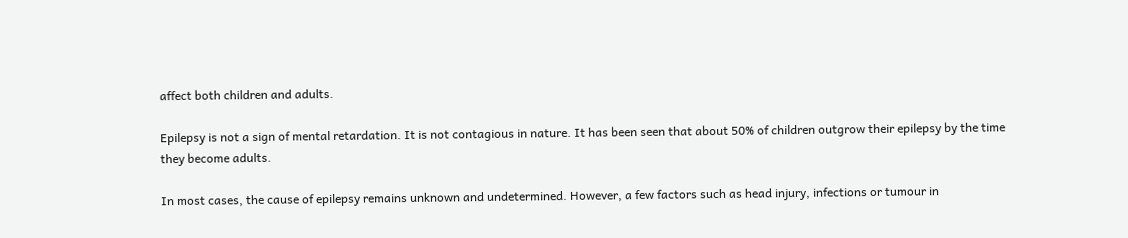affect both children and adults.

Epilepsy is not a sign of mental retardation. It is not contagious in nature. It has been seen that about 50% of children outgrow their epilepsy by the time they become adults.

In most cases, the cause of epilepsy remains unknown and undetermined. However, a few factors such as head injury, infections or tumour in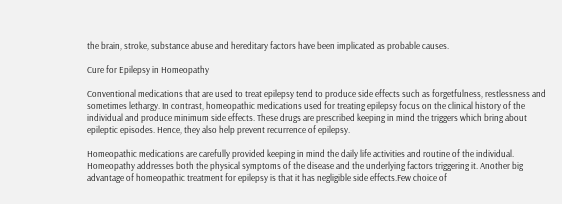the brain, stroke, substance abuse and hereditary factors have been implicated as probable causes.

Cure for Epilepsy in Homeopathy

Conventional medications that are used to treat epilepsy tend to produce side effects such as forgetfulness, restlessness and sometimes lethargy. In contrast, homeopathic medications used for treating epilepsy focus on the clinical history of the individual and produce minimum side effects. These drugs are prescribed keeping in mind the triggers which bring about epileptic episodes. Hence, they also help prevent recurrence of epilepsy.

Homeopathic medications are carefully provided keeping in mind the daily life activities and routine of the individual. Homeopathy addresses both the physical symptoms of the disease and the underlying factors triggering it. Another big advantage of homeopathic treatment for epilepsy is that it has negligible side effects.Few choice of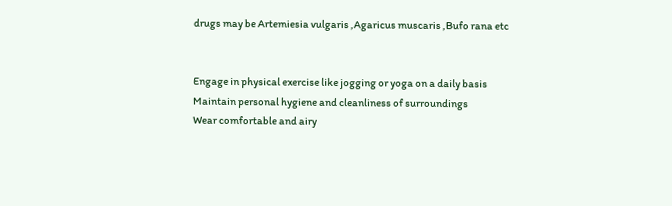drugs may be Artemiesia vulgaris ,Agaricus muscaris ,Bufo rana etc


Engage in physical exercise like jogging or yoga on a daily basis
Maintain personal hygiene and cleanliness of surroundings
Wear comfortable and airy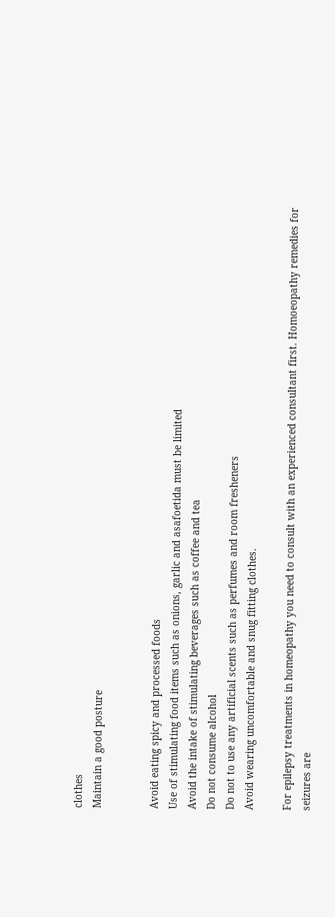clothes
Maintain a good posture


Avoid eating spicy and processed foods
Use of stimulating food items such as onions, garlic and asafoetida must be limited
Avoid the intake of stimulating beverages such as coffee and tea
Do not consume alcohol
Do not to use any artificial scents such as perfumes and room fresheners
Avoid wearing uncomfortable and snug fitting clothes.

For epilepsy treatments in homeopathy you need to consult with an experienced consultant first. Homoeopathy remedies for seizures are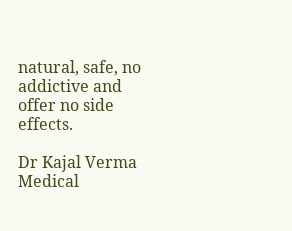natural, safe, no addictive and offer no side effects.

Dr Kajal Verma
Medical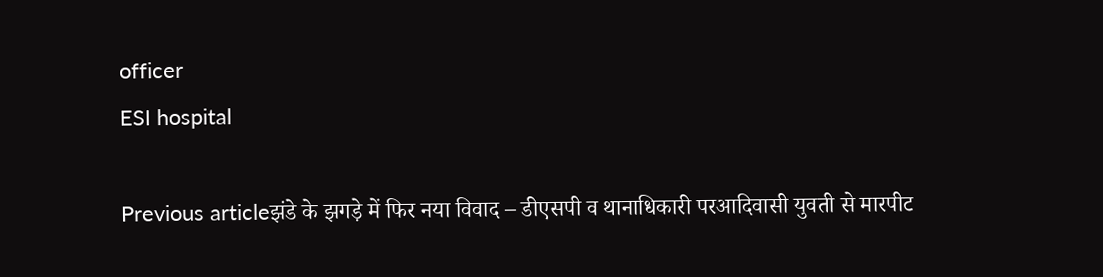officer
ESI hospital

Previous articleझंडे के झगड़े में फिर नया विवाद – डीएसपी व थानाधिकारी परआदिवासी युवती से मारपीट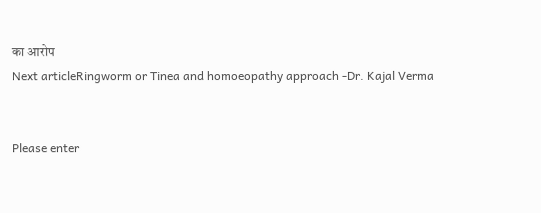का आरोप
Next articleRingworm or Tinea and homoeopathy approach -Dr. Kajal Verma


Please enter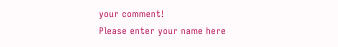your comment!
Please enter your name here